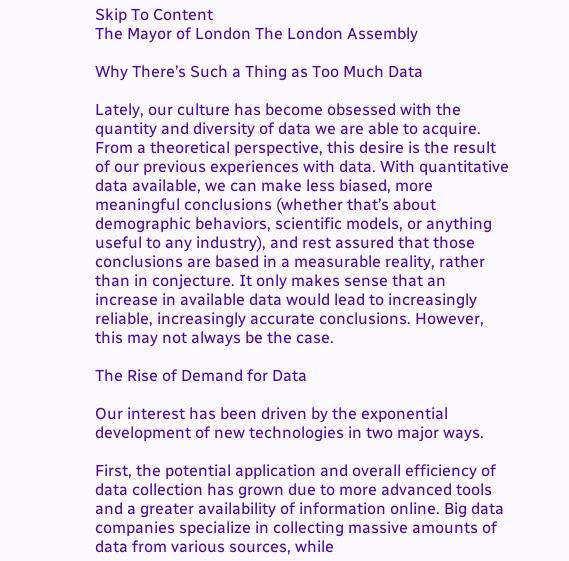Skip To Content
The Mayor of London The London Assembly

Why There’s Such a Thing as Too Much Data

Lately, our culture has become obsessed with the quantity and diversity of data we are able to acquire. From a theoretical perspective, this desire is the result of our previous experiences with data. With quantitative data available, we can make less biased, more meaningful conclusions (whether that’s about demographic behaviors, scientific models, or anything useful to any industry), and rest assured that those conclusions are based in a measurable reality, rather than in conjecture. It only makes sense that an increase in available data would lead to increasingly reliable, increasingly accurate conclusions. However, this may not always be the case.

The Rise of Demand for Data

Our interest has been driven by the exponential development of new technologies in two major ways.

First, the potential application and overall efficiency of data collection has grown due to more advanced tools and a greater availability of information online. Big data companies specialize in collecting massive amounts of data from various sources, while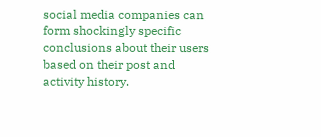social media companies can form shockingly specific conclusions about their users based on their post and activity history.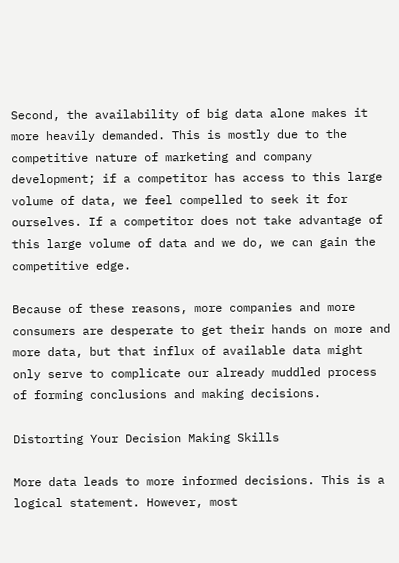Second, the availability of big data alone makes it more heavily demanded. This is mostly due to the competitive nature of marketing and company development; if a competitor has access to this large volume of data, we feel compelled to seek it for ourselves. If a competitor does not take advantage of this large volume of data and we do, we can gain the competitive edge.

Because of these reasons, more companies and more consumers are desperate to get their hands on more and more data, but that influx of available data might only serve to complicate our already muddled process of forming conclusions and making decisions.

Distorting Your Decision Making Skills

More data leads to more informed decisions. This is a logical statement. However, most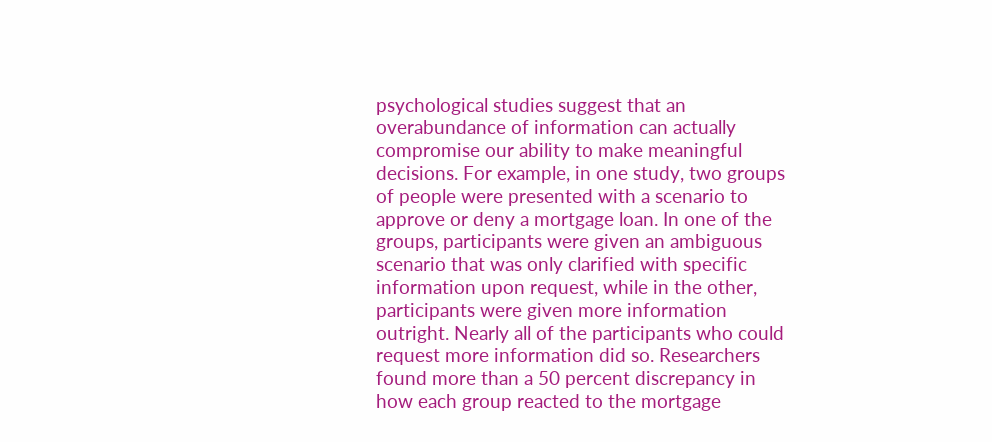psychological studies suggest that an overabundance of information can actually compromise our ability to make meaningful decisions. For example, in one study, two groups of people were presented with a scenario to approve or deny a mortgage loan. In one of the groups, participants were given an ambiguous scenario that was only clarified with specific information upon request, while in the other, participants were given more information outright. Nearly all of the participants who could request more information did so. Researchers found more than a 50 percent discrepancy in how each group reacted to the mortgage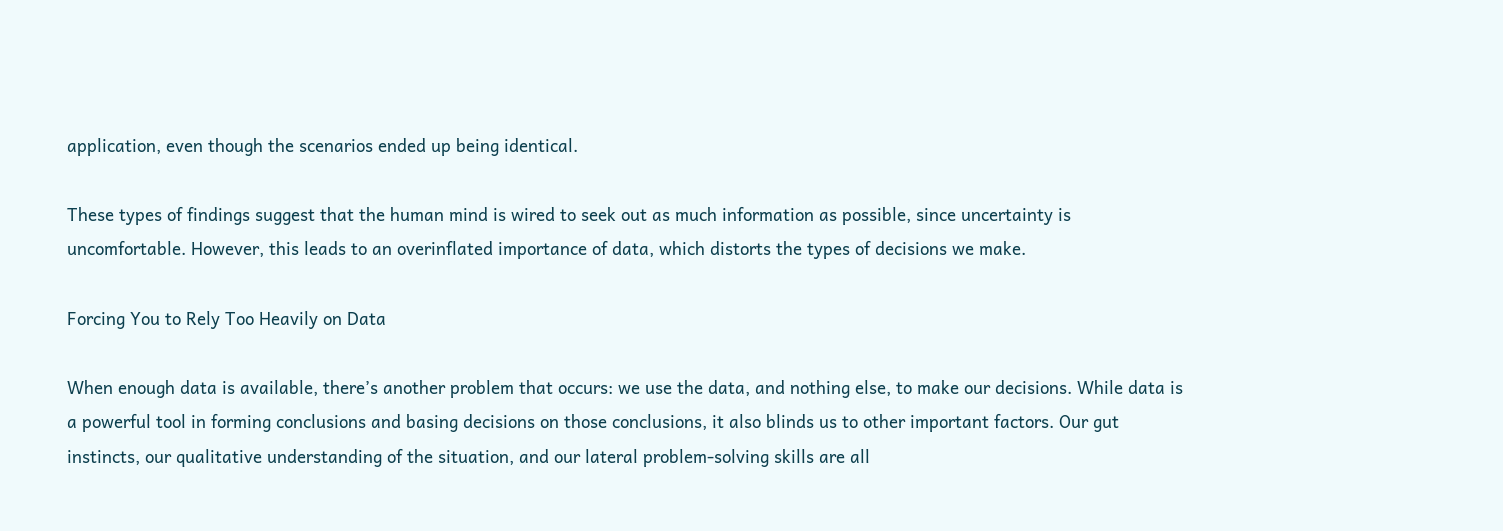application, even though the scenarios ended up being identical.

These types of findings suggest that the human mind is wired to seek out as much information as possible, since uncertainty is uncomfortable. However, this leads to an overinflated importance of data, which distorts the types of decisions we make.

Forcing You to Rely Too Heavily on Data

When enough data is available, there’s another problem that occurs: we use the data, and nothing else, to make our decisions. While data is a powerful tool in forming conclusions and basing decisions on those conclusions, it also blinds us to other important factors. Our gut instincts, our qualitative understanding of the situation, and our lateral problem-solving skills are all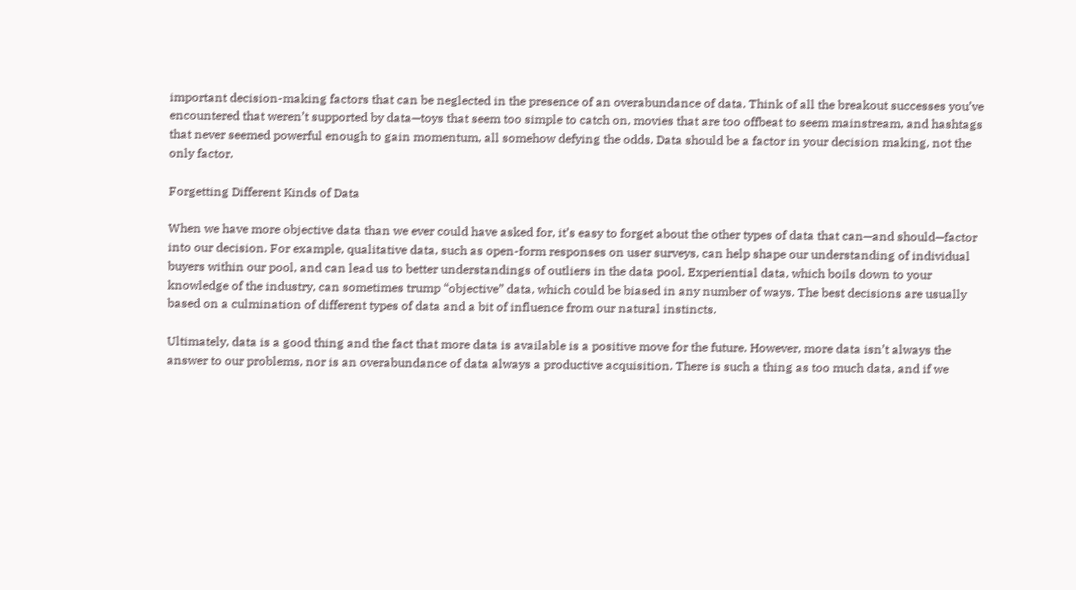important decision-making factors that can be neglected in the presence of an overabundance of data. Think of all the breakout successes you’ve encountered that weren’t supported by data—toys that seem too simple to catch on, movies that are too offbeat to seem mainstream, and hashtags that never seemed powerful enough to gain momentum, all somehow defying the odds. Data should be a factor in your decision making, not the only factor.

Forgetting Different Kinds of Data

When we have more objective data than we ever could have asked for, it’s easy to forget about the other types of data that can—and should—factor into our decision. For example, qualitative data, such as open-form responses on user surveys, can help shape our understanding of individual buyers within our pool, and can lead us to better understandings of outliers in the data pool. Experiential data, which boils down to your knowledge of the industry, can sometimes trump “objective” data, which could be biased in any number of ways. The best decisions are usually based on a culmination of different types of data and a bit of influence from our natural instincts.

Ultimately, data is a good thing and the fact that more data is available is a positive move for the future. However, more data isn’t always the answer to our problems, nor is an overabundance of data always a productive acquisition. There is such a thing as too much data, and if we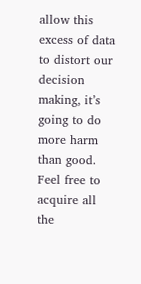allow this excess of data to distort our decision making, it’s going to do more harm than good. Feel free to acquire all the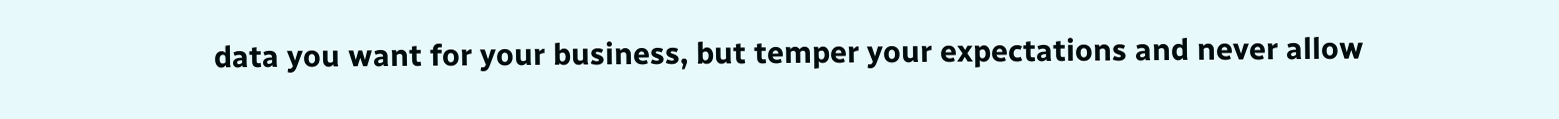data you want for your business, but temper your expectations and never allow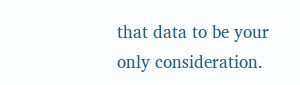that data to be your only consideration.